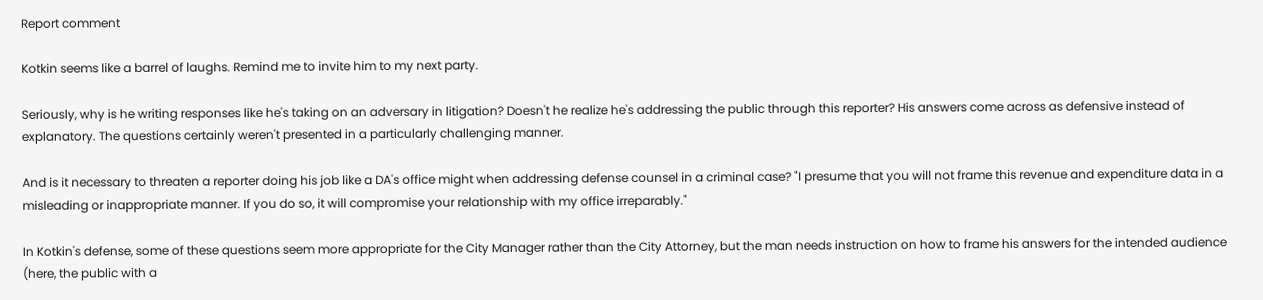Report comment

Kotkin seems like a barrel of laughs. Remind me to invite him to my next party.

Seriously, why is he writing responses like he's taking on an adversary in litigation? Doesn't he realize he's addressing the public through this reporter? His answers come across as defensive instead of explanatory. The questions certainly weren't presented in a particularly challenging manner.

And is it necessary to threaten a reporter doing his job like a DA's office might when addressing defense counsel in a criminal case? "I presume that you will not frame this revenue and expenditure data in a misleading or inappropriate manner. If you do so, it will compromise your relationship with my office irreparably."

In Kotkin's defense, some of these questions seem more appropriate for the City Manager rather than the City Attorney, but the man needs instruction on how to frame his answers for the intended audience (here, the public with a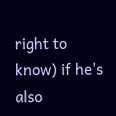right to know) if he's also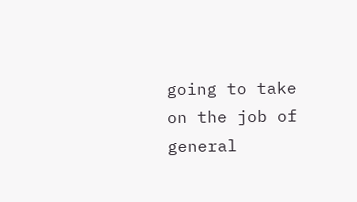going to take on the job of general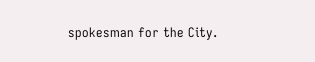spokesman for the City.